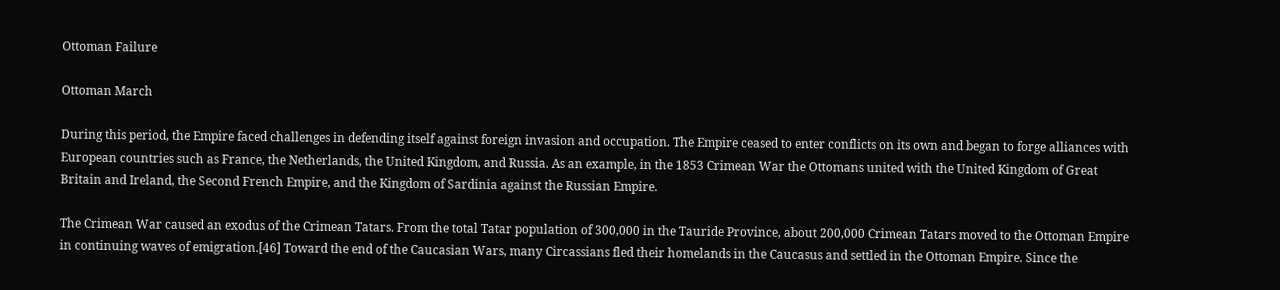Ottoman Failure

Ottoman March

During this period, the Empire faced challenges in defending itself against foreign invasion and occupation. The Empire ceased to enter conflicts on its own and began to forge alliances with European countries such as France, the Netherlands, the United Kingdom, and Russia. As an example, in the 1853 Crimean War the Ottomans united with the United Kingdom of Great Britain and Ireland, the Second French Empire, and the Kingdom of Sardinia against the Russian Empire.

The Crimean War caused an exodus of the Crimean Tatars. From the total Tatar population of 300,000 in the Tauride Province, about 200,000 Crimean Tatars moved to the Ottoman Empire in continuing waves of emigration.[46] Toward the end of the Caucasian Wars, many Circassians fled their homelands in the Caucasus and settled in the Ottoman Empire. Since the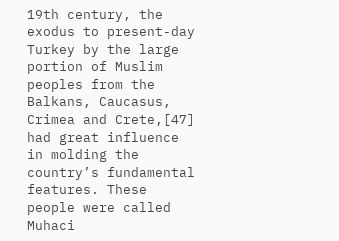19th century, the exodus to present-day Turkey by the large portion of Muslim peoples from the Balkans, Caucasus, Crimea and Crete,[47] had great influence in molding the country’s fundamental features. These people were called Muhaci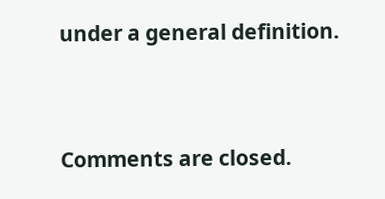under a general definition.


Comments are closed.